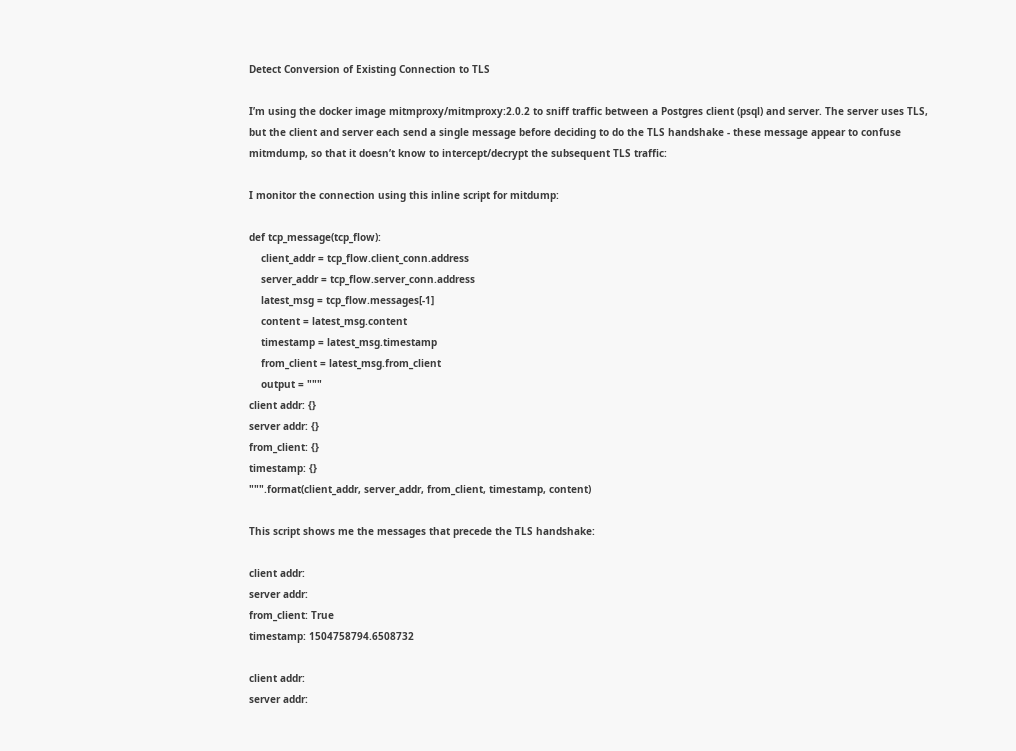Detect Conversion of Existing Connection to TLS

I’m using the docker image mitmproxy/mitmproxy:2.0.2 to sniff traffic between a Postgres client (psql) and server. The server uses TLS, but the client and server each send a single message before deciding to do the TLS handshake - these message appear to confuse mitmdump, so that it doesn’t know to intercept/decrypt the subsequent TLS traffic:

I monitor the connection using this inline script for mitdump:

def tcp_message(tcp_flow):
    client_addr = tcp_flow.client_conn.address
    server_addr = tcp_flow.server_conn.address
    latest_msg = tcp_flow.messages[-1]
    content = latest_msg.content
    timestamp = latest_msg.timestamp
    from_client = latest_msg.from_client
    output = """
client addr: {}
server addr: {}
from_client: {}
timestamp: {}
""".format(client_addr, server_addr, from_client, timestamp, content)

This script shows me the messages that precede the TLS handshake:

client addr:
server addr:
from_client: True
timestamp: 1504758794.6508732

client addr:
server addr: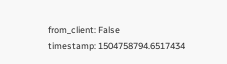from_client: False
timestamp: 1504758794.6517434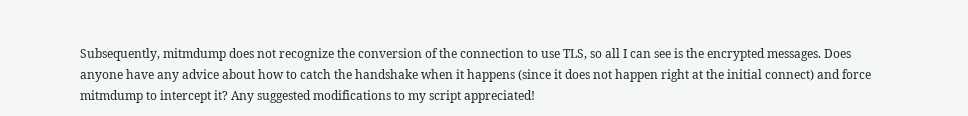Subsequently, mitmdump does not recognize the conversion of the connection to use TLS, so all I can see is the encrypted messages. Does anyone have any advice about how to catch the handshake when it happens (since it does not happen right at the initial connect) and force mitmdump to intercept it? Any suggested modifications to my script appreciated!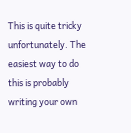This is quite tricky unfortunately. The easiest way to do this is probably writing your own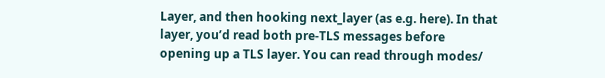Layer, and then hooking next_layer (as e.g. here). In that layer, you’d read both pre-TLS messages before opening up a TLS layer. You can read through modes/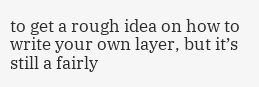to get a rough idea on how to write your own layer, but it’s still a fairly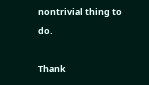nontrivial thing to do.

Thank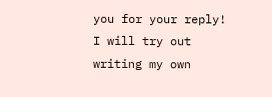you for your reply! I will try out writing my own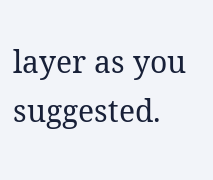layer as you suggested.